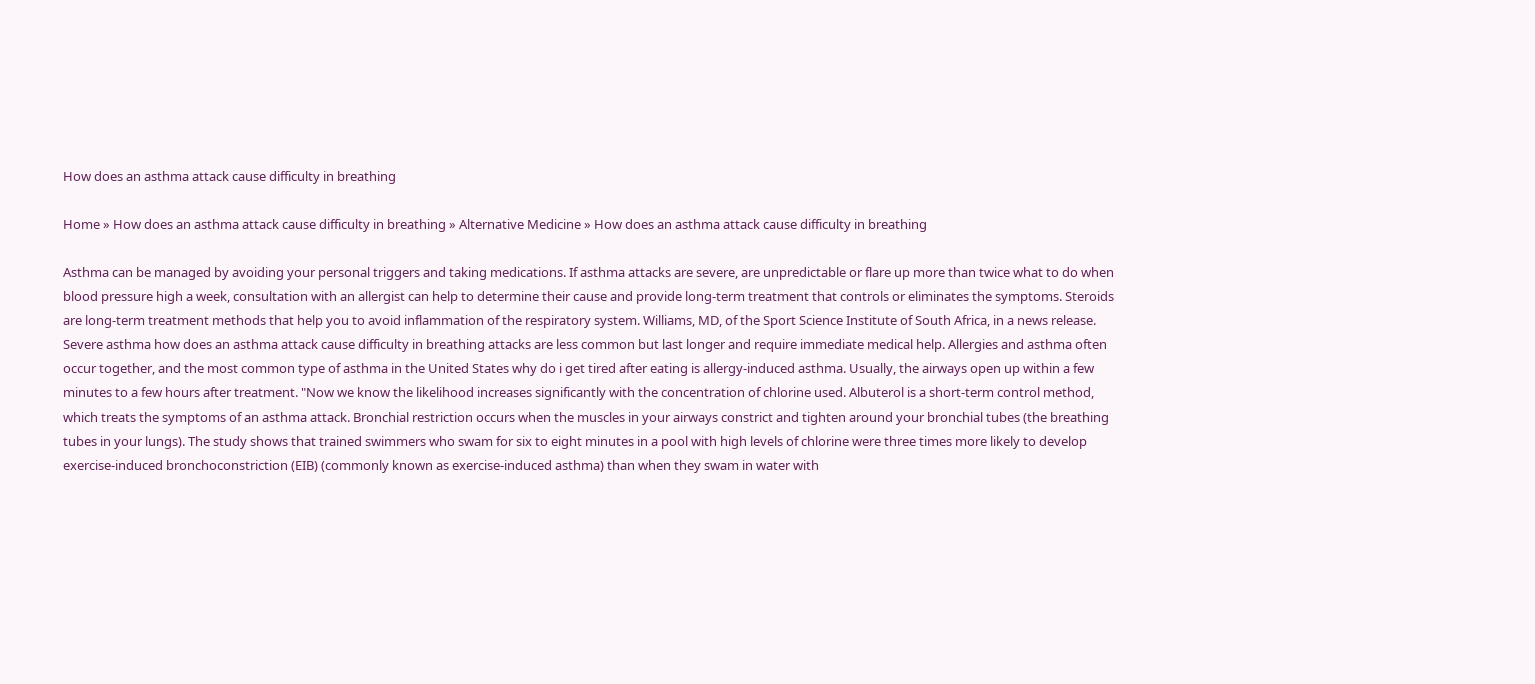How does an asthma attack cause difficulty in breathing

Home » How does an asthma attack cause difficulty in breathing » Alternative Medicine » How does an asthma attack cause difficulty in breathing

Asthma can be managed by avoiding your personal triggers and taking medications. If asthma attacks are severe, are unpredictable or flare up more than twice what to do when blood pressure high a week, consultation with an allergist can help to determine their cause and provide long-term treatment that controls or eliminates the symptoms. Steroids are long-term treatment methods that help you to avoid inflammation of the respiratory system. Williams, MD, of the Sport Science Institute of South Africa, in a news release. Severe asthma how does an asthma attack cause difficulty in breathing attacks are less common but last longer and require immediate medical help. Allergies and asthma often occur together, and the most common type of asthma in the United States why do i get tired after eating is allergy-induced asthma. Usually, the airways open up within a few minutes to a few hours after treatment. "Now we know the likelihood increases significantly with the concentration of chlorine used. Albuterol is a short-term control method, which treats the symptoms of an asthma attack. Bronchial restriction occurs when the muscles in your airways constrict and tighten around your bronchial tubes (the breathing tubes in your lungs). The study shows that trained swimmers who swam for six to eight minutes in a pool with high levels of chlorine were three times more likely to develop exercise-induced bronchoconstriction (EIB) (commonly known as exercise-induced asthma) than when they swam in water with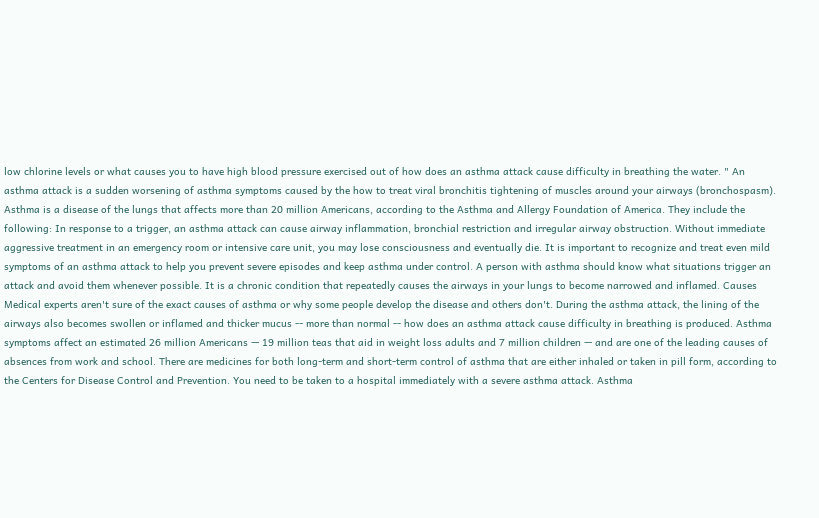low chlorine levels or what causes you to have high blood pressure exercised out of how does an asthma attack cause difficulty in breathing the water. " An asthma attack is a sudden worsening of asthma symptoms caused by the how to treat viral bronchitis tightening of muscles around your airways (bronchospasm). Asthma is a disease of the lungs that affects more than 20 million Americans, according to the Asthma and Allergy Foundation of America. They include the following: In response to a trigger, an asthma attack can cause airway inflammation, bronchial restriction and irregular airway obstruction. Without immediate aggressive treatment in an emergency room or intensive care unit, you may lose consciousness and eventually die. It is important to recognize and treat even mild symptoms of an asthma attack to help you prevent severe episodes and keep asthma under control. A person with asthma should know what situations trigger an attack and avoid them whenever possible. It is a chronic condition that repeatedly causes the airways in your lungs to become narrowed and inflamed. Causes Medical experts aren't sure of the exact causes of asthma or why some people develop the disease and others don't. During the asthma attack, the lining of the airways also becomes swollen or inflamed and thicker mucus -- more than normal -- how does an asthma attack cause difficulty in breathing is produced. Asthma symptoms affect an estimated 26 million Americans — 19 million teas that aid in weight loss adults and 7 million children — and are one of the leading causes of absences from work and school. There are medicines for both long-term and short-term control of asthma that are either inhaled or taken in pill form, according to the Centers for Disease Control and Prevention. You need to be taken to a hospital immediately with a severe asthma attack. Asthma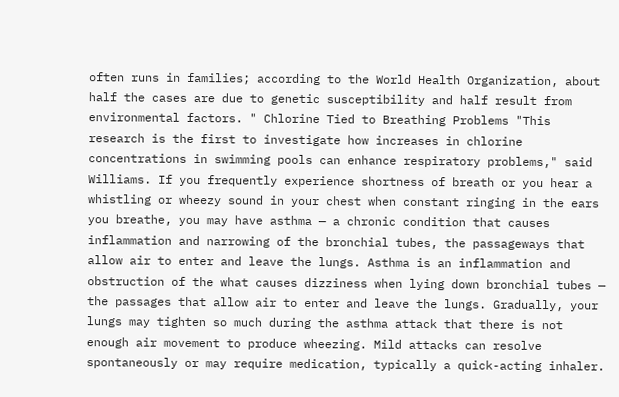often runs in families; according to the World Health Organization, about half the cases are due to genetic susceptibility and half result from environmental factors. " Chlorine Tied to Breathing Problems "This research is the first to investigate how increases in chlorine concentrations in swimming pools can enhance respiratory problems," said Williams. If you frequently experience shortness of breath or you hear a whistling or wheezy sound in your chest when constant ringing in the ears you breathe, you may have asthma — a chronic condition that causes inflammation and narrowing of the bronchial tubes, the passageways that allow air to enter and leave the lungs. Asthma is an inflammation and obstruction of the what causes dizziness when lying down bronchial tubes — the passages that allow air to enter and leave the lungs. Gradually, your lungs may tighten so much during the asthma attack that there is not enough air movement to produce wheezing. Mild attacks can resolve spontaneously or may require medication, typically a quick-acting inhaler.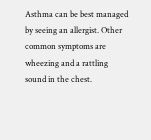Asthma can be best managed by seeing an allergist. Other common symptoms are wheezing and a rattling sound in the chest.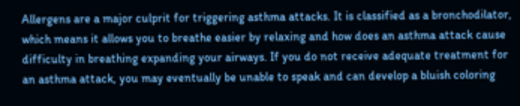Allergens are a major culprit for triggering asthma attacks. It is classified as a bronchodilator, which means it allows you to breathe easier by relaxing and how does an asthma attack cause difficulty in breathing expanding your airways. If you do not receive adequate treatment for an asthma attack, you may eventually be unable to speak and can develop a bluish coloring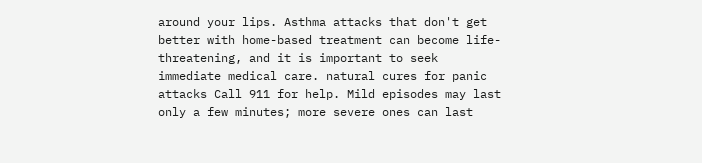around your lips. Asthma attacks that don't get better with home-based treatment can become life-threatening, and it is important to seek immediate medical care. natural cures for panic attacks Call 911 for help. Mild episodes may last only a few minutes; more severe ones can last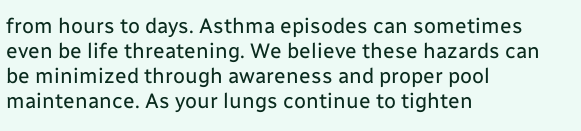from hours to days. Asthma episodes can sometimes even be life threatening. We believe these hazards can be minimized through awareness and proper pool maintenance. As your lungs continue to tighten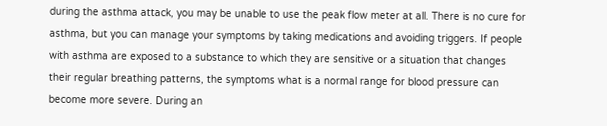during the asthma attack, you may be unable to use the peak flow meter at all. There is no cure for asthma, but you can manage your symptoms by taking medications and avoiding triggers. If people with asthma are exposed to a substance to which they are sensitive or a situation that changes their regular breathing patterns, the symptoms what is a normal range for blood pressure can become more severe. During an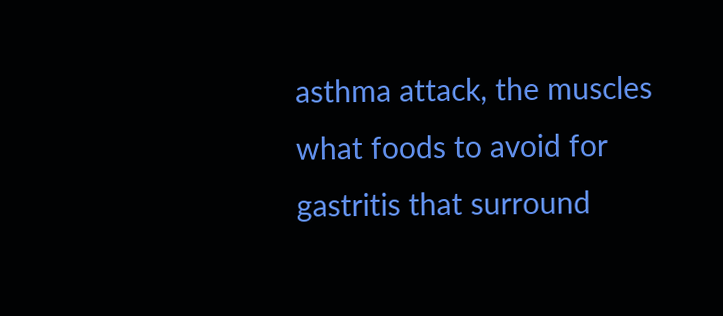asthma attack, the muscles what foods to avoid for gastritis that surround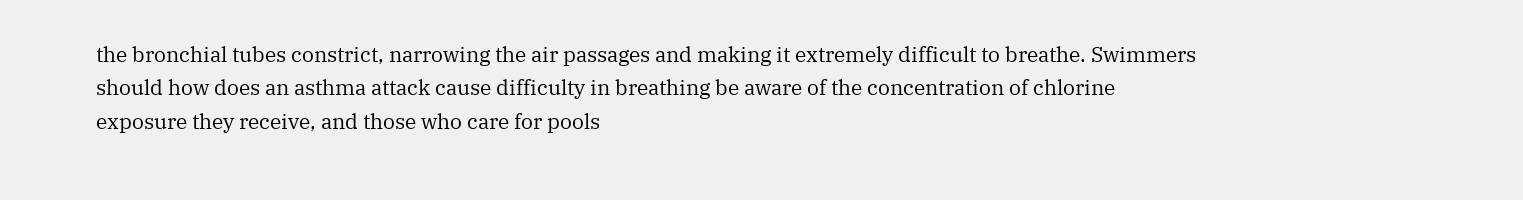the bronchial tubes constrict, narrowing the air passages and making it extremely difficult to breathe. Swimmers should how does an asthma attack cause difficulty in breathing be aware of the concentration of chlorine exposure they receive, and those who care for pools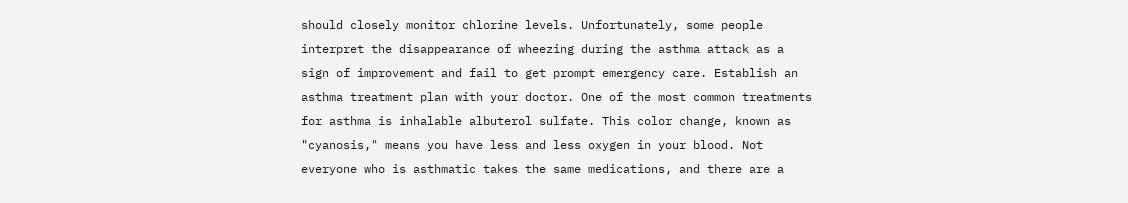should closely monitor chlorine levels. Unfortunately, some people interpret the disappearance of wheezing during the asthma attack as a sign of improvement and fail to get prompt emergency care. Establish an asthma treatment plan with your doctor. One of the most common treatments for asthma is inhalable albuterol sulfate. This color change, known as "cyanosis," means you have less and less oxygen in your blood. Not everyone who is asthmatic takes the same medications, and there are a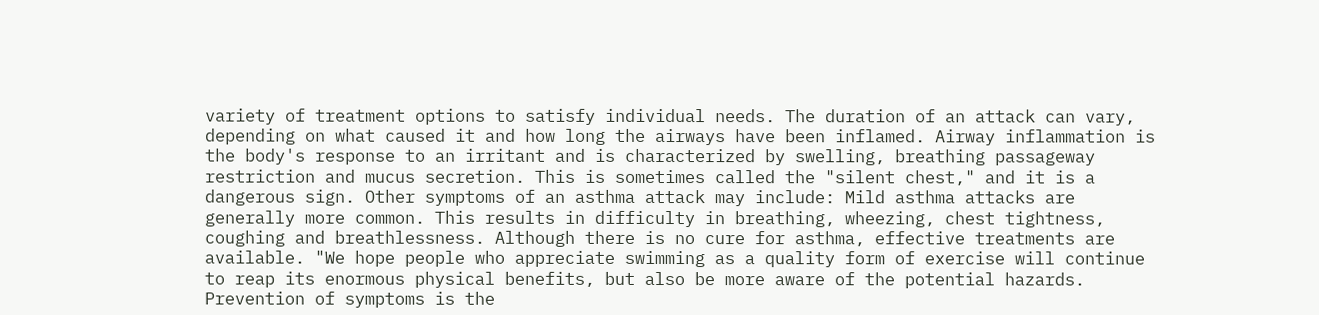variety of treatment options to satisfy individual needs. The duration of an attack can vary, depending on what caused it and how long the airways have been inflamed. Airway inflammation is the body's response to an irritant and is characterized by swelling, breathing passageway restriction and mucus secretion. This is sometimes called the "silent chest," and it is a dangerous sign. Other symptoms of an asthma attack may include: Mild asthma attacks are generally more common. This results in difficulty in breathing, wheezing, chest tightness, coughing and breathlessness. Although there is no cure for asthma, effective treatments are available. "We hope people who appreciate swimming as a quality form of exercise will continue to reap its enormous physical benefits, but also be more aware of the potential hazards. Prevention of symptoms is the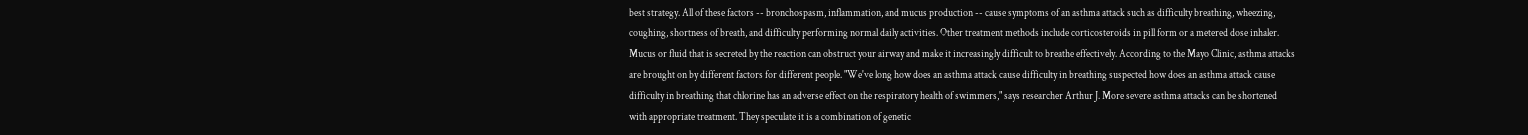best strategy. All of these factors -- bronchospasm, inflammation, and mucus production -- cause symptoms of an asthma attack such as difficulty breathing, wheezing, coughing, shortness of breath, and difficulty performing normal daily activities. Other treatment methods include corticosteroids in pill form or a metered dose inhaler. Mucus or fluid that is secreted by the reaction can obstruct your airway and make it increasingly difficult to breathe effectively. According to the Mayo Clinic, asthma attacks are brought on by different factors for different people. "We've long how does an asthma attack cause difficulty in breathing suspected how does an asthma attack cause difficulty in breathing that chlorine has an adverse effect on the respiratory health of swimmers," says researcher Arthur J. More severe asthma attacks can be shortened with appropriate treatment. They speculate it is a combination of genetic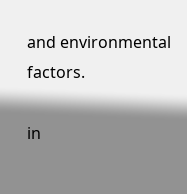and environmental factors.

in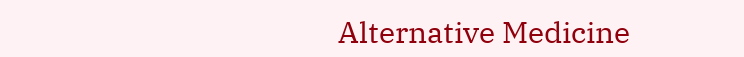Alternative Medicine